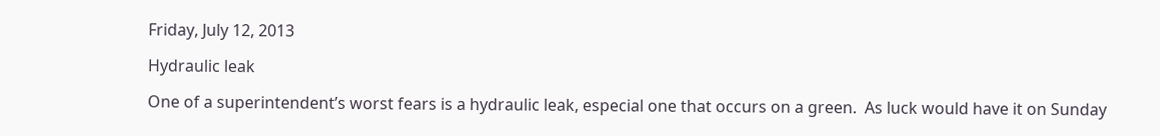Friday, July 12, 2013

Hydraulic leak

One of a superintendent’s worst fears is a hydraulic leak, especial one that occurs on a green.  As luck would have it on Sunday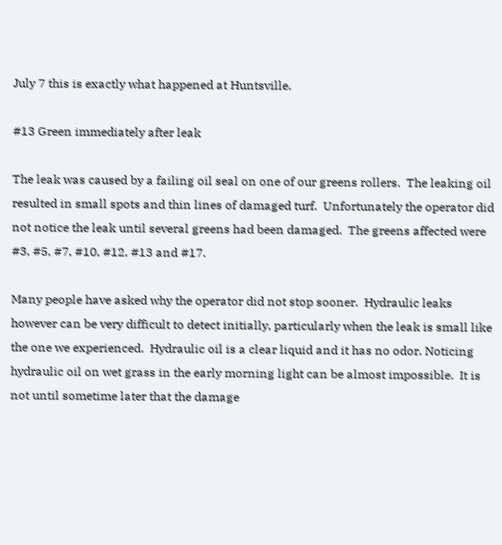July 7 this is exactly what happened at Huntsville.

#13 Green immediately after leak

The leak was caused by a failing oil seal on one of our greens rollers.  The leaking oil resulted in small spots and thin lines of damaged turf.  Unfortunately the operator did not notice the leak until several greens had been damaged.  The greens affected were #3, #5, #7, #10, #12, #13 and #17.

Many people have asked why the operator did not stop sooner.  Hydraulic leaks however can be very difficult to detect initially, particularly when the leak is small like the one we experienced.  Hydraulic oil is a clear liquid and it has no odor. Noticing hydraulic oil on wet grass in the early morning light can be almost impossible.  It is not until sometime later that the damage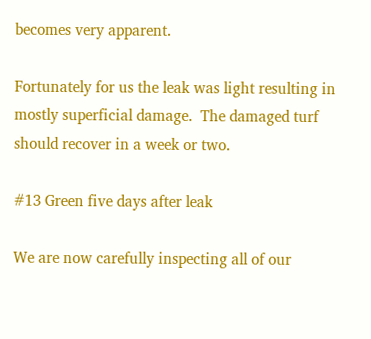becomes very apparent.

Fortunately for us the leak was light resulting in mostly superficial damage.  The damaged turf should recover in a week or two.

#13 Green five days after leak

We are now carefully inspecting all of our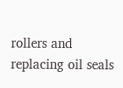rollers and replacing oil seals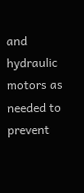and hydraulic motors as needed to prevent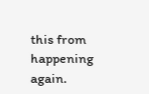this from happening again.